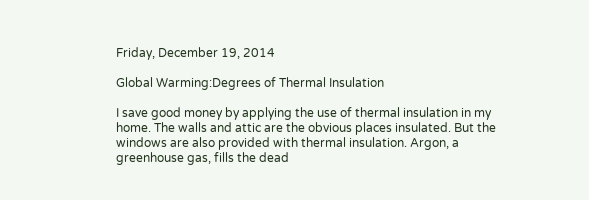Friday, December 19, 2014

Global Warming:Degrees of Thermal Insulation

I save good money by applying the use of thermal insulation in my home. The walls and attic are the obvious places insulated. But the windows are also provided with thermal insulation. Argon, a greenhouse gas, fills the dead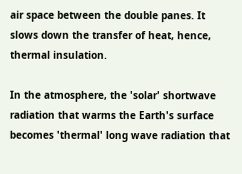air space between the double panes. It slows down the transfer of heat, hence, thermal insulation.

In the atmosphere, the 'solar' shortwave radiation that warms the Earth's surface becomes 'thermal' long wave radiation that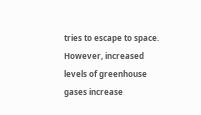tries to escape to space. However, increased levels of greenhouse gases increase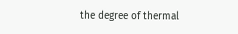the degree of thermal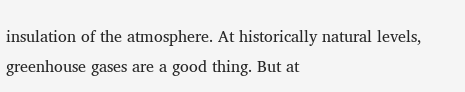insulation of the atmosphere. At historically natural levels, greenhouse gases are a good thing. But at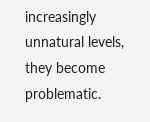increasingly unnatural levels, they become problematic.